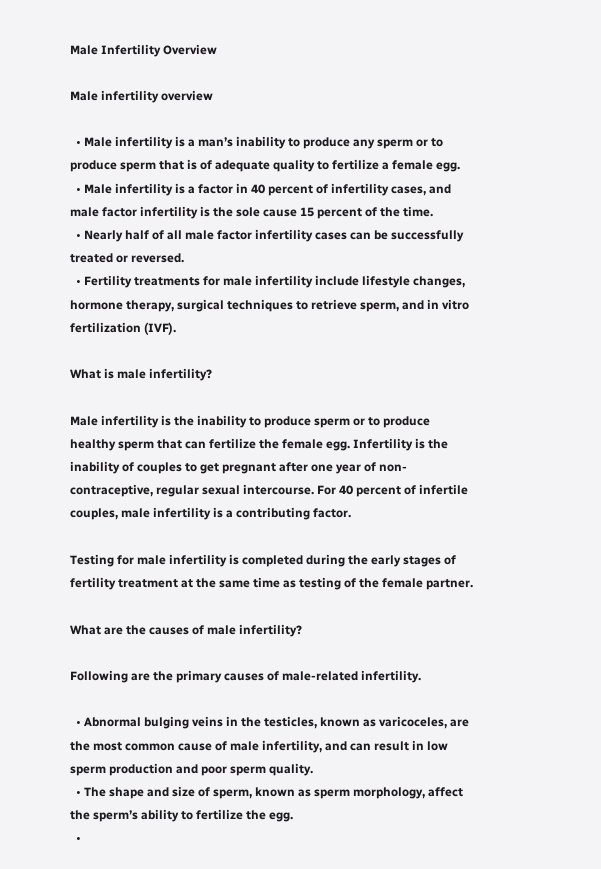Male Infertility Overview

Male infertility overview

  • Male infertility is a man’s inability to produce any sperm or to produce sperm that is of adequate quality to fertilize a female egg.
  • Male infertility is a factor in 40 percent of infertility cases, and male factor infertility is the sole cause 15 percent of the time.
  • Nearly half of all male factor infertility cases can be successfully treated or reversed.
  • Fertility treatments for male infertility include lifestyle changes, hormone therapy, surgical techniques to retrieve sperm, and in vitro fertilization (IVF).

What is male infertility?

Male infertility is the inability to produce sperm or to produce healthy sperm that can fertilize the female egg. Infertility is the inability of couples to get pregnant after one year of non-contraceptive, regular sexual intercourse. For 40 percent of infertile couples, male infertility is a contributing factor.

Testing for male infertility is completed during the early stages of fertility treatment at the same time as testing of the female partner.

What are the causes of male infertility?

Following are the primary causes of male-related infertility.

  • Abnormal bulging veins in the testicles, known as varicoceles, are the most common cause of male infertility, and can result in low sperm production and poor sperm quality.
  • The shape and size of sperm, known as sperm morphology, affect the sperm’s ability to fertilize the egg.
  •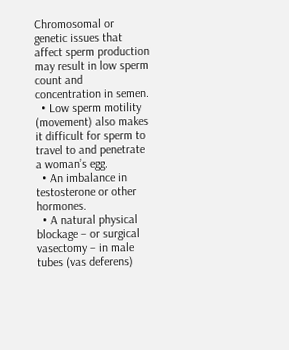Chromosomal or genetic issues that affect sperm production may result in low sperm count and concentration in semen.
  • Low sperm motility (movement) also makes it difficult for sperm to travel to and penetrate a woman’s egg.
  • An imbalance in testosterone or other hormones.
  • A natural physical blockage – or surgical vasectomy – in male tubes (vas deferens)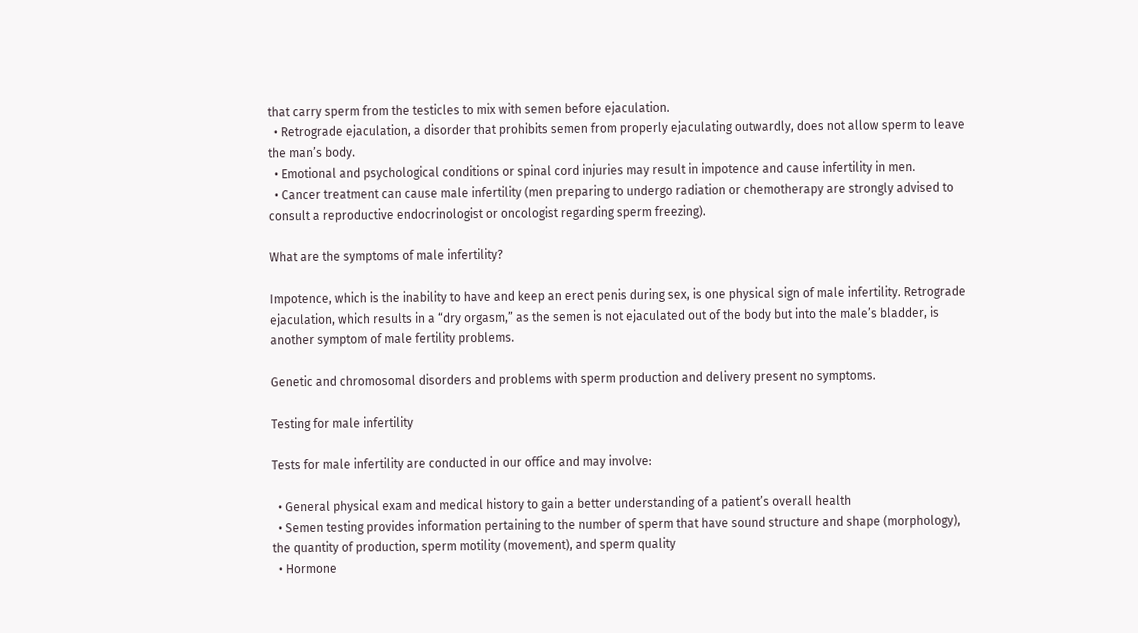that carry sperm from the testicles to mix with semen before ejaculation.
  • Retrograde ejaculation, a disorder that prohibits semen from properly ejaculating outwardly, does not allow sperm to leave the man’s body.
  • Emotional and psychological conditions or spinal cord injuries may result in impotence and cause infertility in men.
  • Cancer treatment can cause male infertility (men preparing to undergo radiation or chemotherapy are strongly advised to consult a reproductive endocrinologist or oncologist regarding sperm freezing).

What are the symptoms of male infertility?

Impotence, which is the inability to have and keep an erect penis during sex, is one physical sign of male infertility. Retrograde ejaculation, which results in a “dry orgasm,” as the semen is not ejaculated out of the body but into the male’s bladder, is another symptom of male fertility problems.

Genetic and chromosomal disorders and problems with sperm production and delivery present no symptoms.

Testing for male infertility

Tests for male infertility are conducted in our office and may involve:

  • General physical exam and medical history to gain a better understanding of a patient’s overall health
  • Semen testing provides information pertaining to the number of sperm that have sound structure and shape (morphology), the quantity of production, sperm motility (movement), and sperm quality
  • Hormone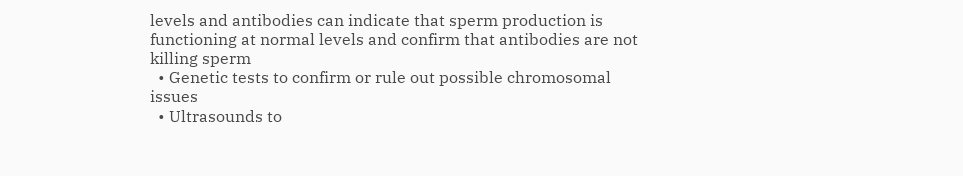levels and antibodies can indicate that sperm production is functioning at normal levels and confirm that antibodies are not killing sperm
  • Genetic tests to confirm or rule out possible chromosomal issues
  • Ultrasounds to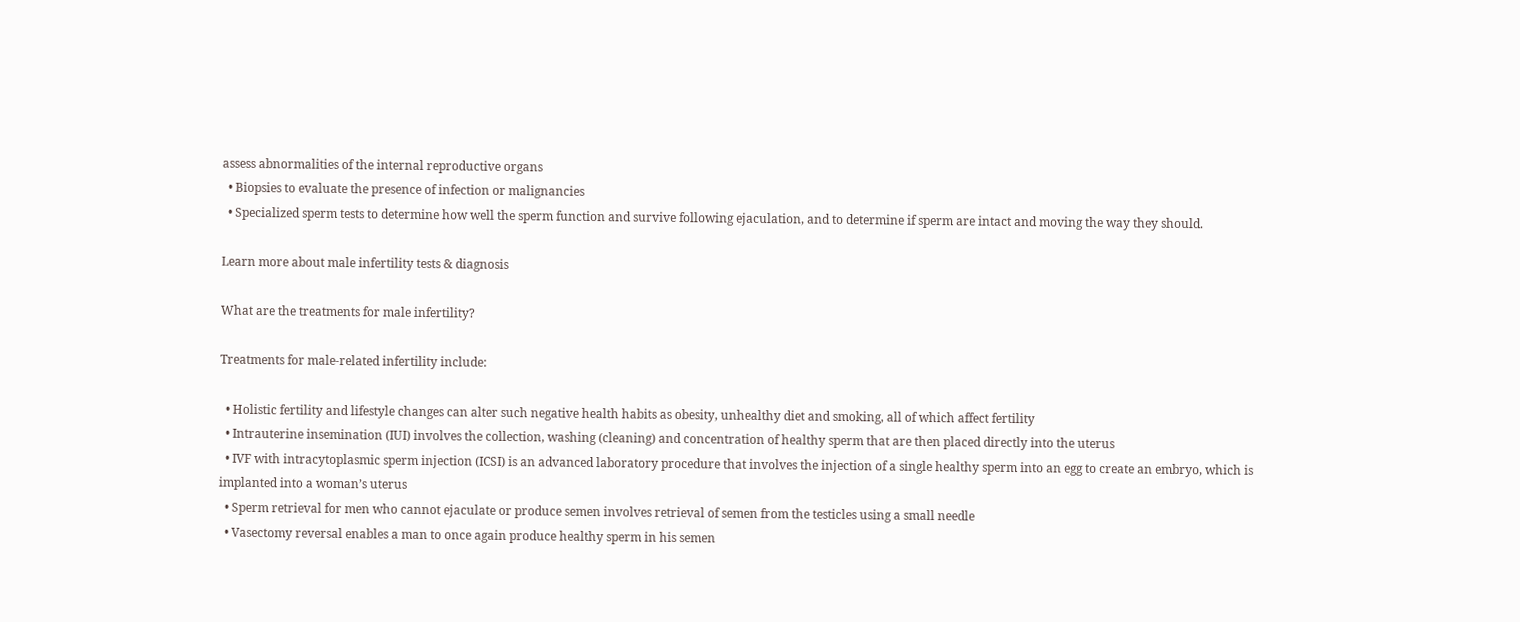assess abnormalities of the internal reproductive organs
  • Biopsies to evaluate the presence of infection or malignancies
  • Specialized sperm tests to determine how well the sperm function and survive following ejaculation, and to determine if sperm are intact and moving the way they should.

Learn more about male infertility tests & diagnosis

What are the treatments for male infertility?

Treatments for male-related infertility include:

  • Holistic fertility and lifestyle changes can alter such negative health habits as obesity, unhealthy diet and smoking, all of which affect fertility
  • Intrauterine insemination (IUI) involves the collection, washing (cleaning) and concentration of healthy sperm that are then placed directly into the uterus
  • IVF with intracytoplasmic sperm injection (ICSI) is an advanced laboratory procedure that involves the injection of a single healthy sperm into an egg to create an embryo, which is implanted into a woman’s uterus
  • Sperm retrieval for men who cannot ejaculate or produce semen involves retrieval of semen from the testicles using a small needle
  • Vasectomy reversal enables a man to once again produce healthy sperm in his semen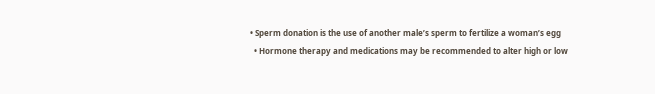• Sperm donation is the use of another male’s sperm to fertilize a woman’s egg
  • Hormone therapy and medications may be recommended to alter high or low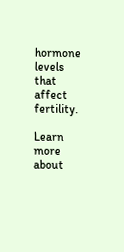hormone levels that affect fertility.

Learn more about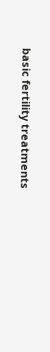basic fertility treatments